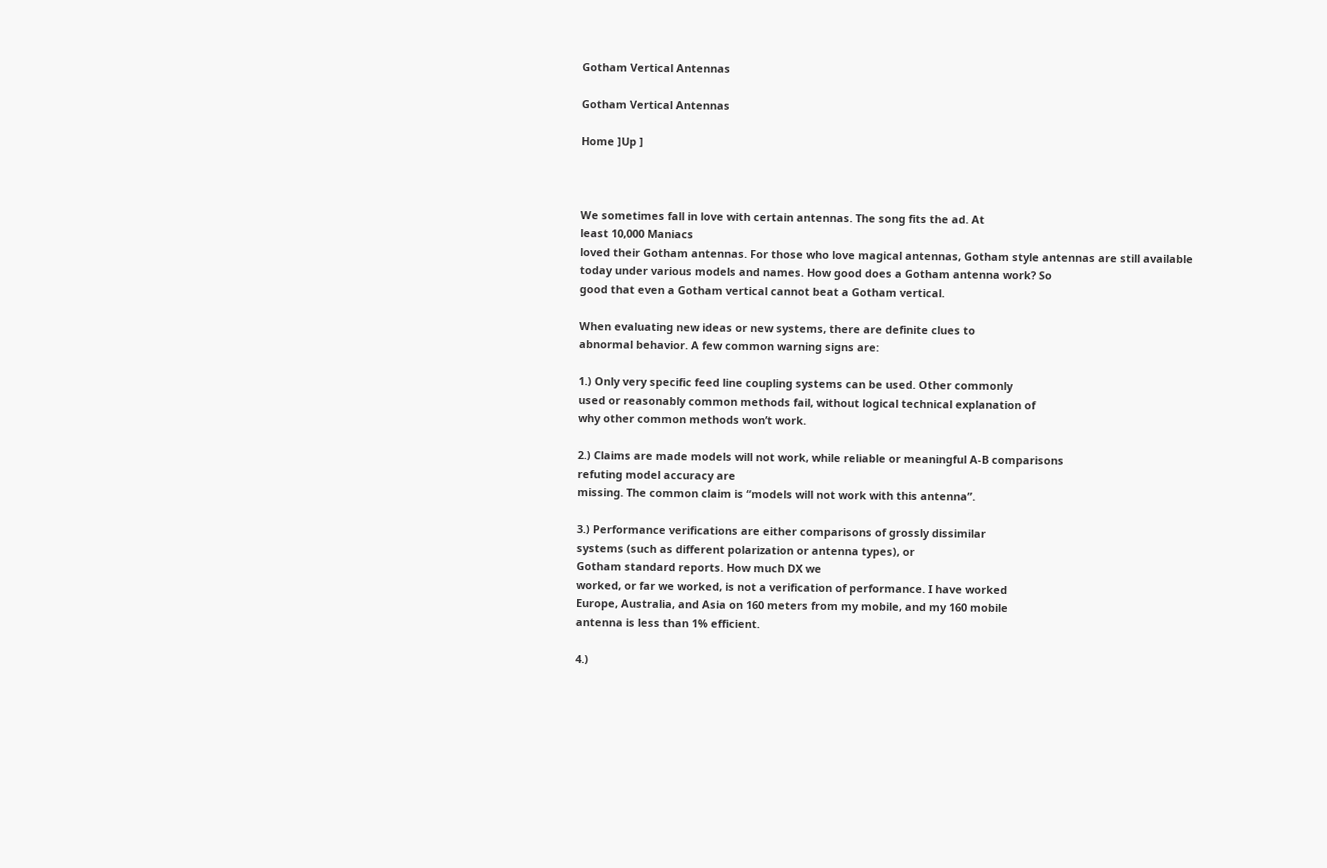Gotham Vertical Antennas

Gotham Vertical Antennas

Home ]Up ]



We sometimes fall in love with certain antennas. The song fits the ad. At
least 10,000 Maniacs
loved their Gotham antennas. For those who love magical antennas, Gotham style antennas are still available
today under various models and names. How good does a Gotham antenna work? So
good that even a Gotham vertical cannot beat a Gotham vertical.

When evaluating new ideas or new systems, there are definite clues to
abnormal behavior. A few common warning signs are:

1.) Only very specific feed line coupling systems can be used. Other commonly
used or reasonably common methods fail, without logical technical explanation of
why other common methods won’t work.

2.) Claims are made models will not work, while reliable or meaningful A-B comparisons
refuting model accuracy are
missing. The common claim is “models will not work with this antenna”.

3.) Performance verifications are either comparisons of grossly dissimilar
systems (such as different polarization or antenna types), or
Gotham standard reports. How much DX we
worked, or far we worked, is not a verification of performance. I have worked
Europe, Australia, and Asia on 160 meters from my mobile, and my 160 mobile
antenna is less than 1% efficient.

4.)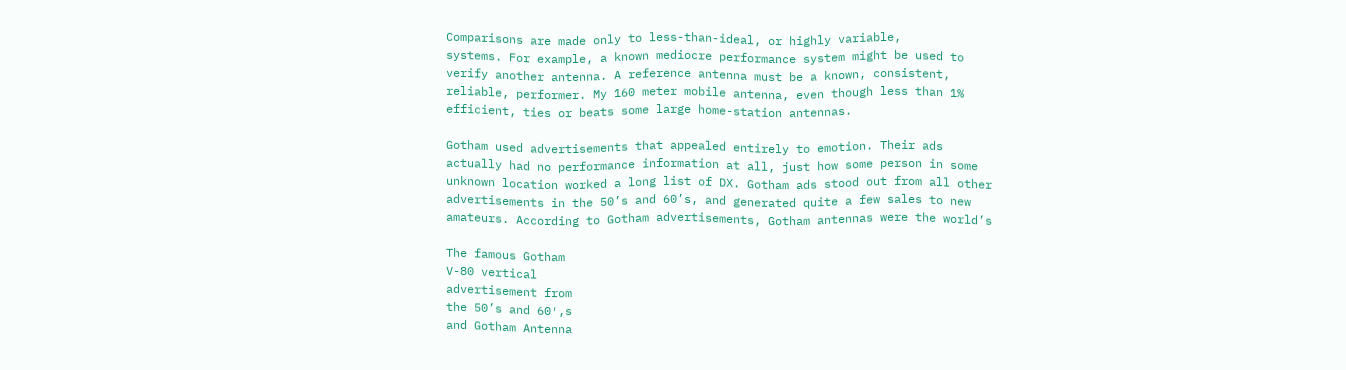Comparisons are made only to less-than-ideal, or highly variable,
systems. For example, a known mediocre performance system might be used to
verify another antenna. A reference antenna must be a known, consistent,
reliable, performer. My 160 meter mobile antenna, even though less than 1%
efficient, ties or beats some large home-station antennas.

Gotham used advertisements that appealed entirely to emotion. Their ads
actually had no performance information at all, just how some person in some
unknown location worked a long list of DX. Gotham ads stood out from all other
advertisements in the 50’s and 60’s, and generated quite a few sales to new
amateurs. According to Gotham advertisements, Gotham antennas were the world’s

The famous Gotham
V-80 vertical
advertisement from
the 50’s and 60′,s
and Gotham Antenna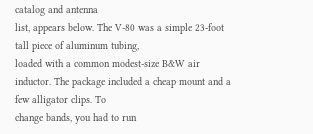catalog and antenna
list, appears below. The V-80 was a simple 23-foot tall piece of aluminum tubing,
loaded with a common modest-size B&W air
inductor. The package included a cheap mount and a few alligator clips. To
change bands, you had to run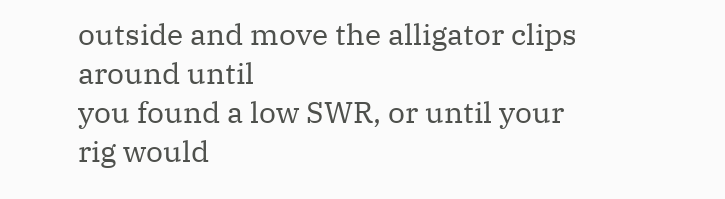outside and move the alligator clips around until
you found a low SWR, or until your rig would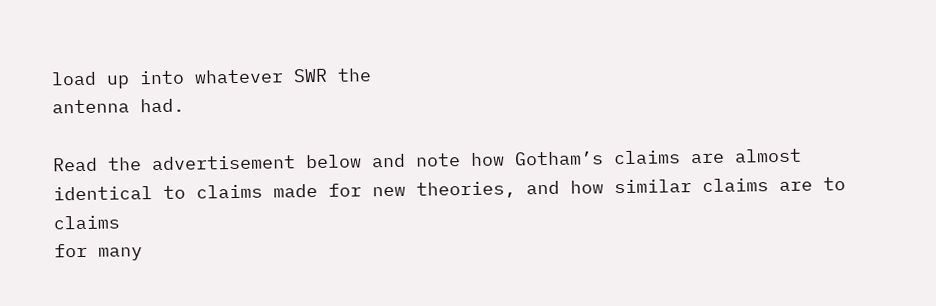load up into whatever SWR the
antenna had.

Read the advertisement below and note how Gotham’s claims are almost
identical to claims made for new theories, and how similar claims are to claims
for many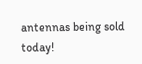antennas being sold today!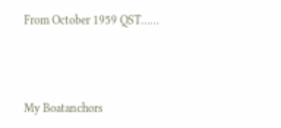From October 1959 QST……



My Boatanchors